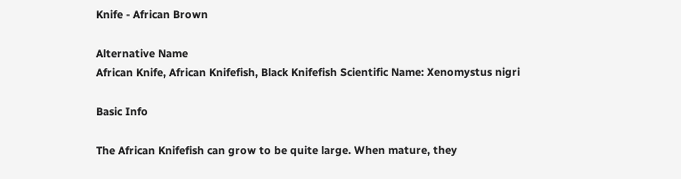Knife - African Brown

Alternative Name
African Knife, African Knifefish, Black Knifefish Scientific Name: Xenomystus nigri

Basic Info

The African Knifefish can grow to be quite large. When mature, they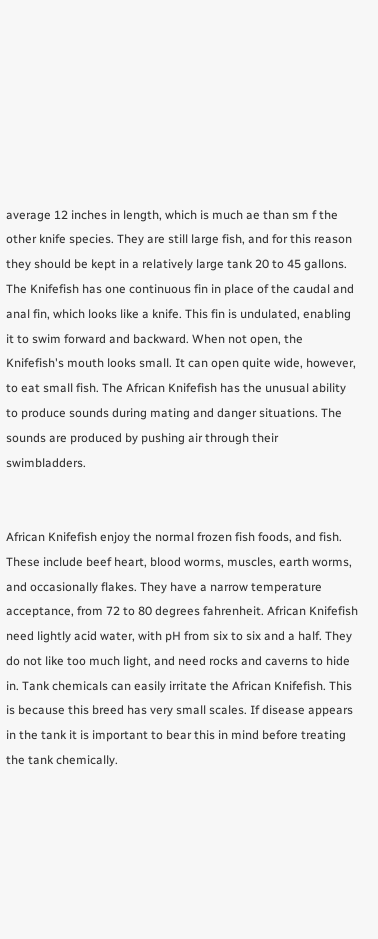average 12 inches in length, which is much ae than sm f the other knife species. They are still large fish, and for this reason they should be kept in a relatively large tank 20 to 45 gallons. The Knifefish has one continuous fin in place of the caudal and anal fin, which looks like a knife. This fin is undulated, enabling it to swim forward and backward. When not open, the Knifefish's mouth looks small. It can open quite wide, however, to eat small fish. The African Knifefish has the unusual ability to produce sounds during mating and danger situations. The sounds are produced by pushing air through their swimbladders.


African Knifefish enjoy the normal frozen fish foods, and fish. These include beef heart, blood worms, muscles, earth worms, and occasionally flakes. They have a narrow temperature acceptance, from 72 to 80 degrees fahrenheit. African Knifefish need lightly acid water, with pH from six to six and a half. They do not like too much light, and need rocks and caverns to hide in. Tank chemicals can easily irritate the African Knifefish. This is because this breed has very small scales. If disease appears in the tank it is important to bear this in mind before treating the tank chemically.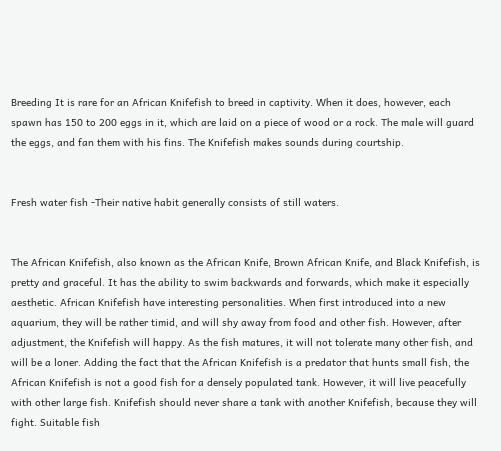Breeding It is rare for an African Knifefish to breed in captivity. When it does, however, each spawn has 150 to 200 eggs in it, which are laid on a piece of wood or a rock. The male will guard the eggs, and fan them with his fins. The Knifefish makes sounds during courtship.


Fresh water fish -Their native habit generally consists of still waters.


The African Knifefish, also known as the African Knife, Brown African Knife, and Black Knifefish, is pretty and graceful. It has the ability to swim backwards and forwards, which make it especially aesthetic. African Knifefish have interesting personalities. When first introduced into a new aquarium, they will be rather timid, and will shy away from food and other fish. However, after adjustment, the Knifefish will happy. As the fish matures, it will not tolerate many other fish, and will be a loner. Adding the fact that the African Knifefish is a predator that hunts small fish, the African Knifefish is not a good fish for a densely populated tank. However, it will live peacefully with other large fish. Knifefish should never share a tank with another Knifefish, because they will fight. Suitable fish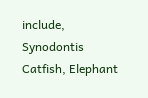include, Synodontis Catfish, Elephant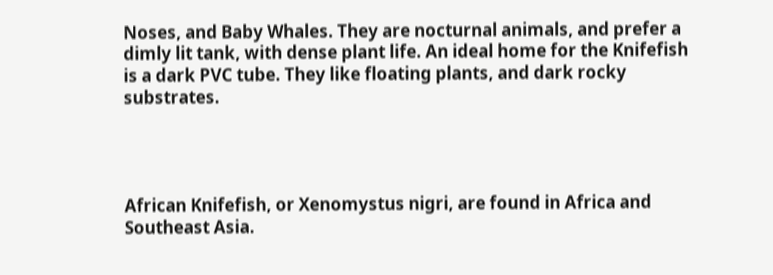Noses, and Baby Whales. They are nocturnal animals, and prefer a dimly lit tank, with dense plant life. An ideal home for the Knifefish is a dark PVC tube. They like floating plants, and dark rocky substrates.




African Knifefish, or Xenomystus nigri, are found in Africa and Southeast Asia.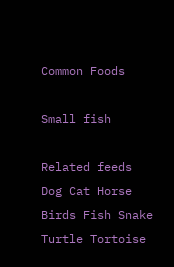Common Foods

Small fish

Related feeds
Dog Cat Horse Birds Fish Snake Turtle Tortoise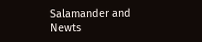Salamander and Newts